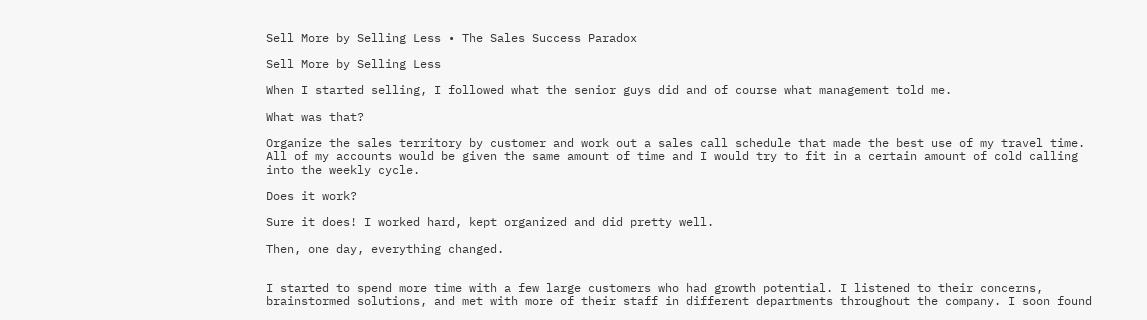Sell More by Selling Less • The Sales Success Paradox

Sell More by Selling Less

When I started selling, I followed what the senior guys did and of course what management told me.

What was that?

Organize the sales territory by customer and work out a sales call schedule that made the best use of my travel time. All of my accounts would be given the same amount of time and I would try to fit in a certain amount of cold calling into the weekly cycle.

Does it work?

Sure it does! I worked hard, kept organized and did pretty well.

Then, one day, everything changed.


I started to spend more time with a few large customers who had growth potential. I listened to their concerns, brainstormed solutions, and met with more of their staff in different departments throughout the company. I soon found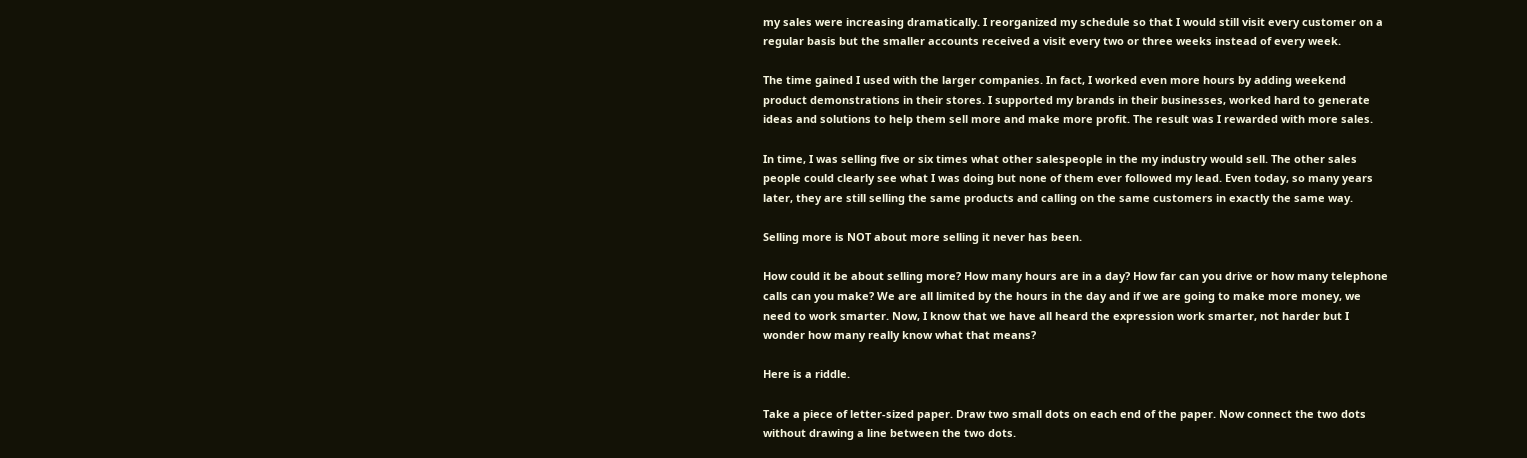my sales were increasing dramatically. I reorganized my schedule so that I would still visit every customer on a regular basis but the smaller accounts received a visit every two or three weeks instead of every week.

The time gained I used with the larger companies. In fact, I worked even more hours by adding weekend product demonstrations in their stores. I supported my brands in their businesses, worked hard to generate ideas and solutions to help them sell more and make more profit. The result was I rewarded with more sales.

In time, I was selling five or six times what other salespeople in the my industry would sell. The other sales people could clearly see what I was doing but none of them ever followed my lead. Even today, so many years later, they are still selling the same products and calling on the same customers in exactly the same way.

Selling more is NOT about more selling it never has been.

How could it be about selling more? How many hours are in a day? How far can you drive or how many telephone calls can you make? We are all limited by the hours in the day and if we are going to make more money, we need to work smarter. Now, I know that we have all heard the expression work smarter, not harder but I wonder how many really know what that means?

Here is a riddle.

Take a piece of letter-sized paper. Draw two small dots on each end of the paper. Now connect the two dots without drawing a line between the two dots.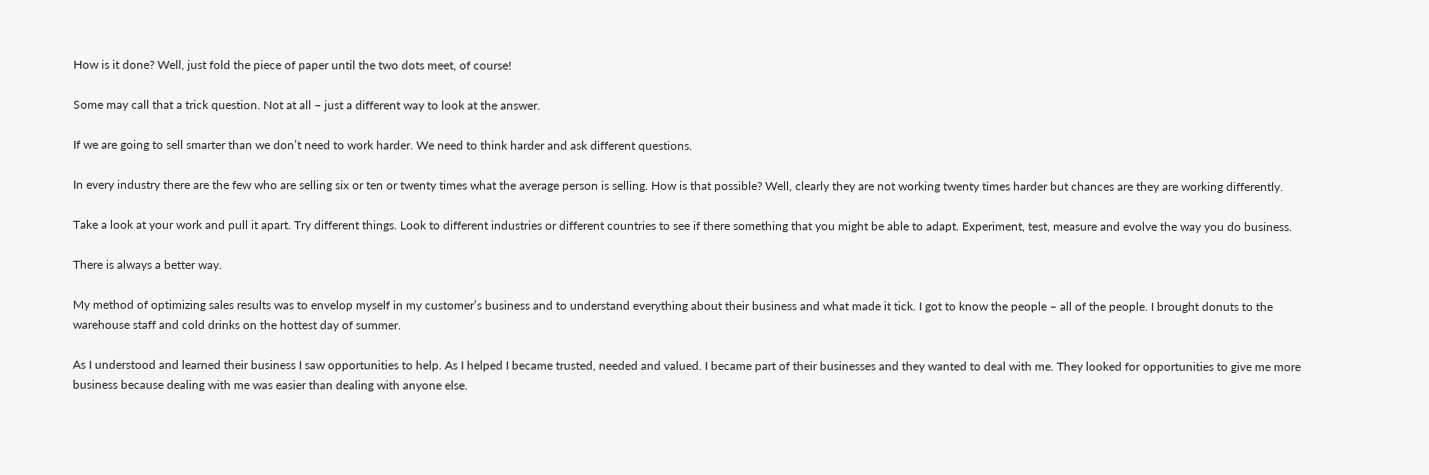How is it done? Well, just fold the piece of paper until the two dots meet, of course!

Some may call that a trick question. Not at all – just a different way to look at the answer.

If we are going to sell smarter than we don’t need to work harder. We need to think harder and ask different questions.

In every industry there are the few who are selling six or ten or twenty times what the average person is selling. How is that possible? Well, clearly they are not working twenty times harder but chances are they are working differently.

Take a look at your work and pull it apart. Try different things. Look to different industries or different countries to see if there something that you might be able to adapt. Experiment, test, measure and evolve the way you do business.

There is always a better way.

My method of optimizing sales results was to envelop myself in my customer’s business and to understand everything about their business and what made it tick. I got to know the people – all of the people. I brought donuts to the warehouse staff and cold drinks on the hottest day of summer.

As I understood and learned their business I saw opportunities to help. As I helped I became trusted, needed and valued. I became part of their businesses and they wanted to deal with me. They looked for opportunities to give me more business because dealing with me was easier than dealing with anyone else.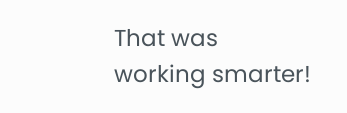That was working smarter!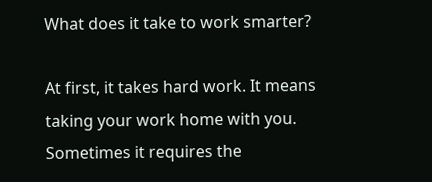What does it take to work smarter?

At first, it takes hard work. It means taking your work home with you. Sometimes it requires the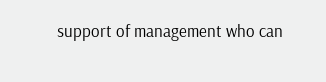support of management who can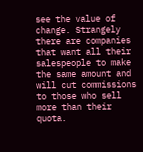see the value of change. Strangely there are companies that want all their salespeople to make the same amount and will cut commissions to those who sell more than their quota.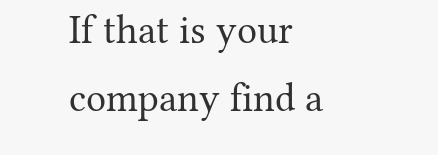If that is your company find a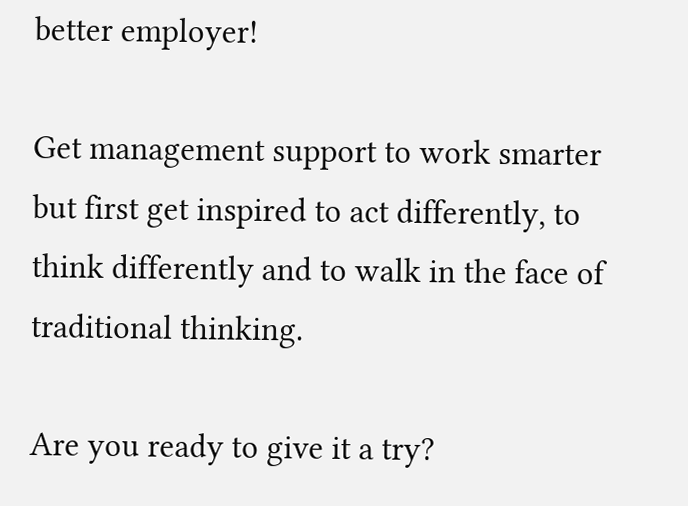better employer!

Get management support to work smarter but first get inspired to act differently, to think differently and to walk in the face of traditional thinking.

Are you ready to give it a try?